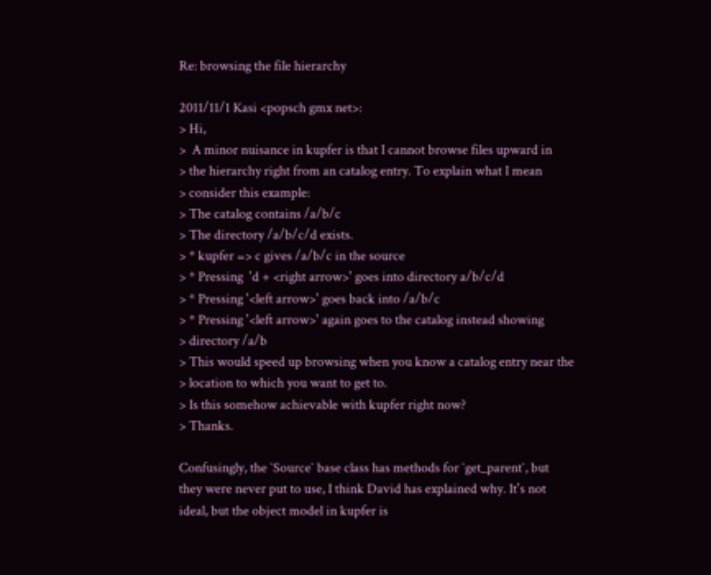Re: browsing the file hierarchy

2011/11/1 Kasi <popsch gmx net>:
> Hi,
>  A minor nuisance in kupfer is that I cannot browse files upward in
> the hierarchy right from an catalog entry. To explain what I mean
> consider this example:
> The catalog contains /a/b/c
> The directory /a/b/c/d exists.
> * kupfer => c gives /a/b/c in the source
> * Pressing  'd + <right arrow>' goes into directory a/b/c/d
> * Pressing '<left arrow>' goes back into /a/b/c
> * Pressing '<left arrow>' again goes to the catalog instead showing
> directory /a/b
> This would speed up browsing when you know a catalog entry near the
> location to which you want to get to.
> Is this somehow achievable with kupfer right now?
> Thanks.

Confusingly, the `Source` base class has methods for `get_parent`, but
they were never put to use, I think David has explained why. It's not
ideal, but the object model in kupfer is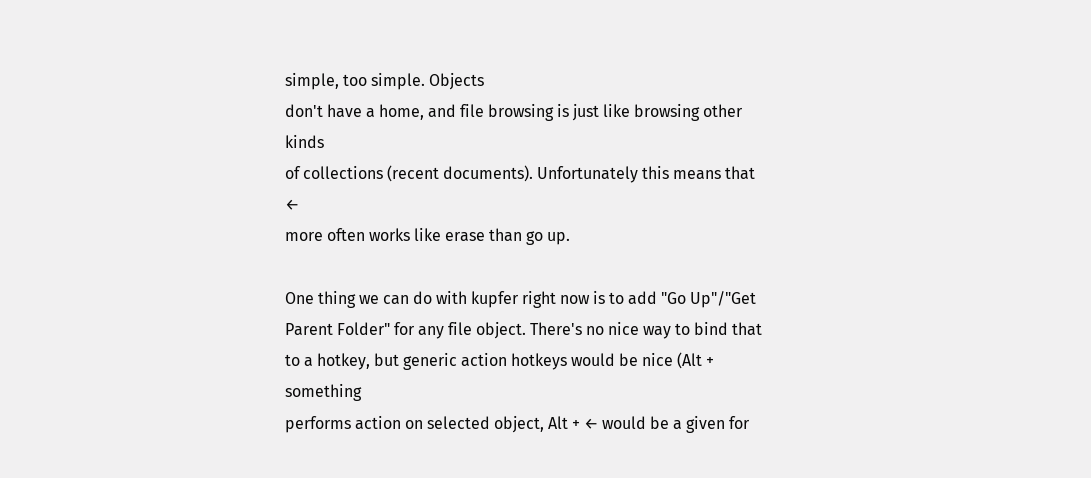simple, too simple. Objects
don't have a home, and file browsing is just like browsing other kinds
of collections (recent documents). Unfortunately this means that ←
more often works like erase than go up.

One thing we can do with kupfer right now is to add "Go Up"/"Get
Parent Folder" for any file object. There's no nice way to bind that
to a hotkey, but generic action hotkeys would be nice (Alt + something
performs action on selected object, Alt + ← would be a given for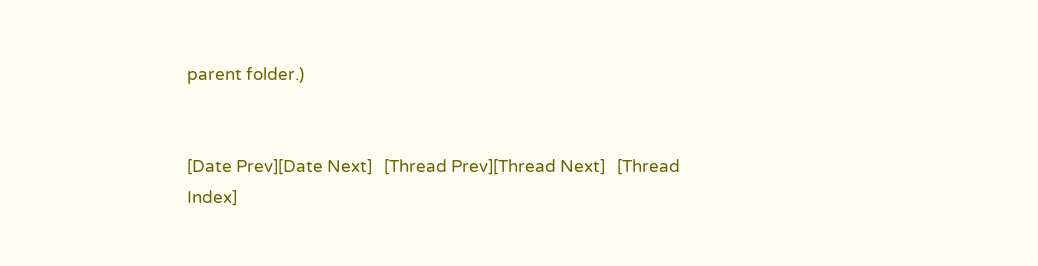parent folder.)


[Date Prev][Date Next]   [Thread Prev][Thread Next]   [Thread Index]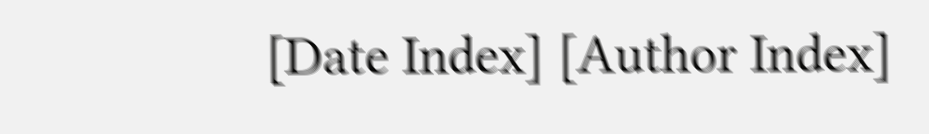[Date Index] [Author Index]